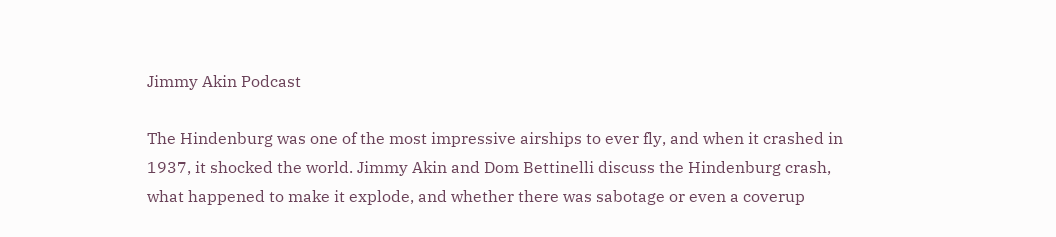Jimmy Akin Podcast

The Hindenburg was one of the most impressive airships to ever fly, and when it crashed in 1937, it shocked the world. Jimmy Akin and Dom Bettinelli discuss the Hindenburg crash, what happened to make it explode, and whether there was sabotage or even a coverup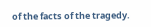of the facts of the tragedy.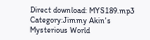Direct download: MYS189.mp3
Category:Jimmy Akin's Mysterious World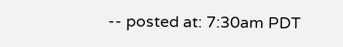-- posted at: 7:30am PDT